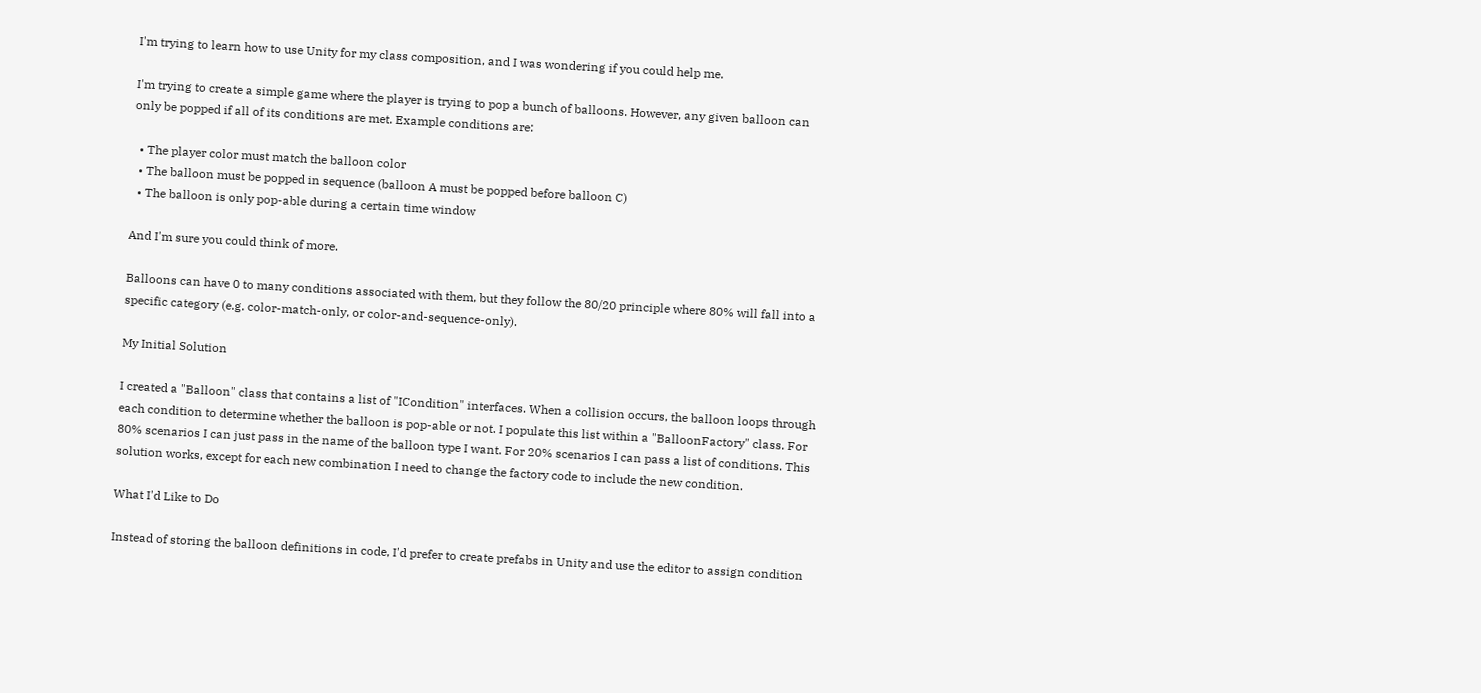I'm trying to learn how to use Unity for my class composition, and I was wondering if you could help me.

I'm trying to create a simple game where the player is trying to pop a bunch of balloons. However, any given balloon can only be popped if all of its conditions are met. Example conditions are:

  • The player color must match the balloon color
  • The balloon must be popped in sequence (balloon A must be popped before balloon C)
  • The balloon is only pop-able during a certain time window

And I'm sure you could think of more.

Balloons can have 0 to many conditions associated with them, but they follow the 80/20 principle where 80% will fall into a specific category (e.g. color-match-only, or color-and-sequence-only).

My Initial Solution

I created a "Balloon" class that contains a list of "ICondition" interfaces. When a collision occurs, the balloon loops through each condition to determine whether the balloon is pop-able or not. I populate this list within a "BalloonFactory" class. For 80% scenarios I can just pass in the name of the balloon type I want. For 20% scenarios I can pass a list of conditions. This solution works, except for each new combination I need to change the factory code to include the new condition.

What I'd Like to Do

Instead of storing the balloon definitions in code, I'd prefer to create prefabs in Unity and use the editor to assign condition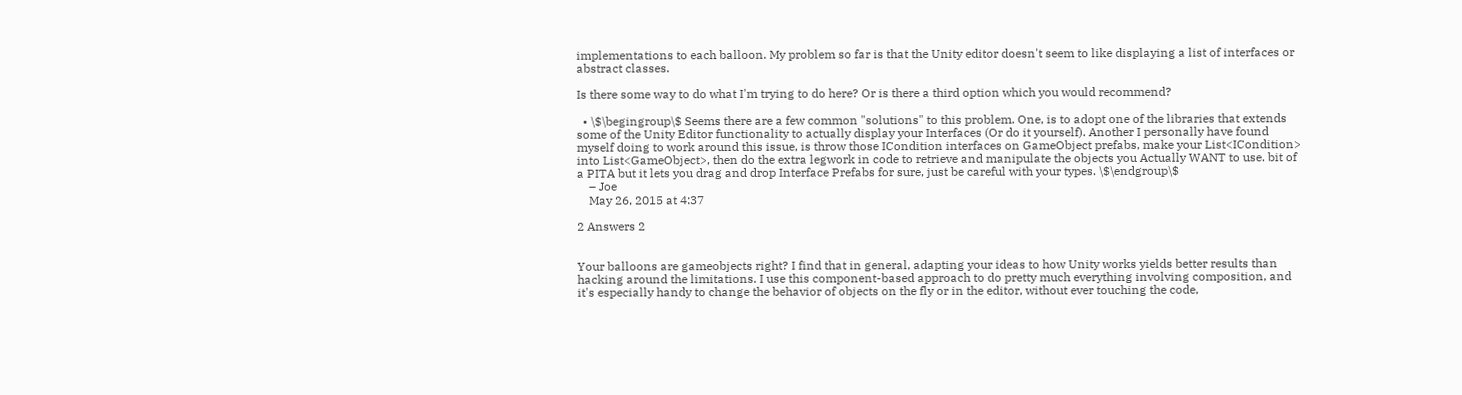implementations to each balloon. My problem so far is that the Unity editor doesn't seem to like displaying a list of interfaces or abstract classes.

Is there some way to do what I'm trying to do here? Or is there a third option which you would recommend?

  • \$\begingroup\$ Seems there are a few common "solutions" to this problem. One, is to adopt one of the libraries that extends some of the Unity Editor functionality to actually display your Interfaces (Or do it yourself). Another I personally have found myself doing to work around this issue, is throw those ICondition interfaces on GameObject prefabs, make your List<ICondition> into List<GameObject>, then do the extra legwork in code to retrieve and manipulate the objects you Actually WANT to use. bit of a PITA but it lets you drag and drop Interface Prefabs for sure, just be careful with your types. \$\endgroup\$
    – Joe
    May 26, 2015 at 4:37

2 Answers 2


Your balloons are gameobjects right? I find that in general, adapting your ideas to how Unity works yields better results than hacking around the limitations. I use this component-based approach to do pretty much everything involving composition, and it's especially handy to change the behavior of objects on the fly or in the editor, without ever touching the code,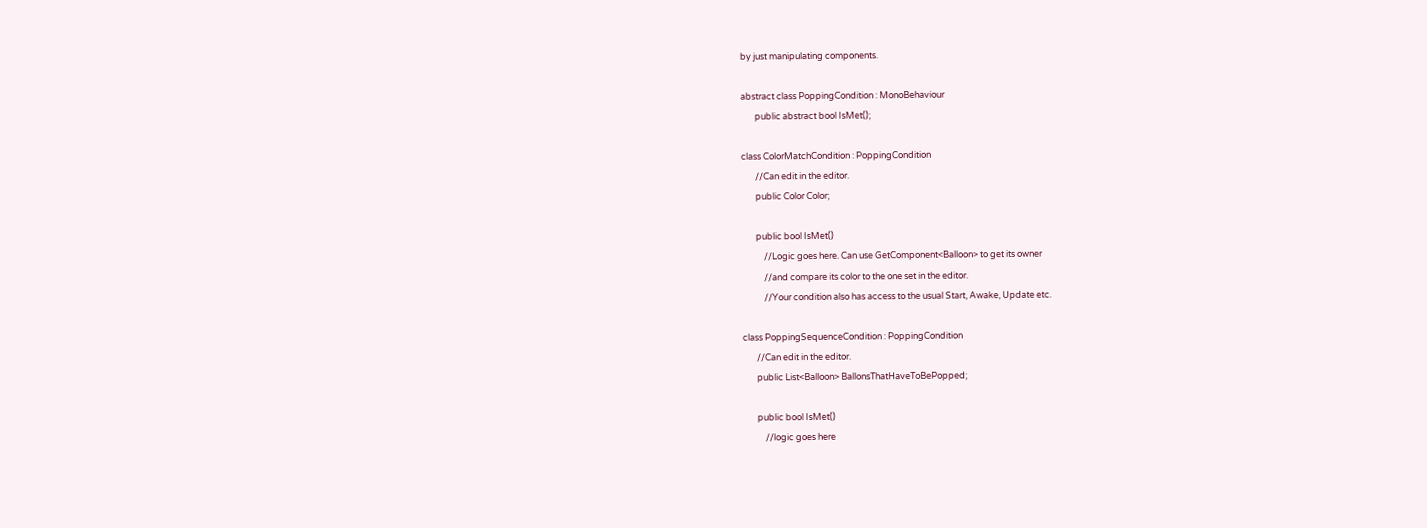by just manipulating components.

abstract class PoppingCondition : MonoBehaviour
       public abstract bool IsMet();

class ColorMatchCondition : PoppingCondition
       //Can edit in the editor.
       public Color Color;

       public bool IsMet()
           //Logic goes here. Can use GetComponent<Balloon> to get its owner
           //and compare its color to the one set in the editor.
           //Your condition also has access to the usual Start, Awake, Update etc.

class PoppingSequenceCondition : PoppingCondition
       //Can edit in the editor.
       public List<Balloon> BallonsThatHaveToBePopped;

       public bool IsMet()
           //logic goes here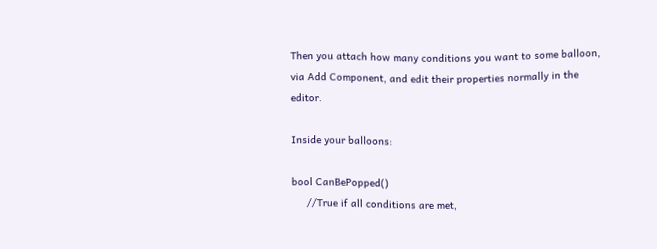Then you attach how many conditions you want to some balloon, via Add Component, and edit their properties normally in the editor.

Inside your balloons:

bool CanBePopped()
     //True if all conditions are met,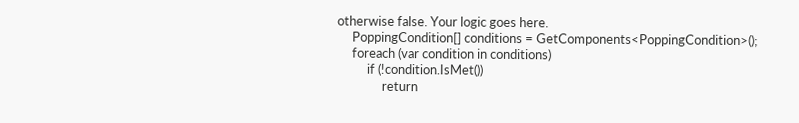otherwise false. Your logic goes here.
     PoppingCondition[] conditions = GetComponents<PoppingCondition>();
     foreach (var condition in conditions)
          if (!condition.IsMet())
               return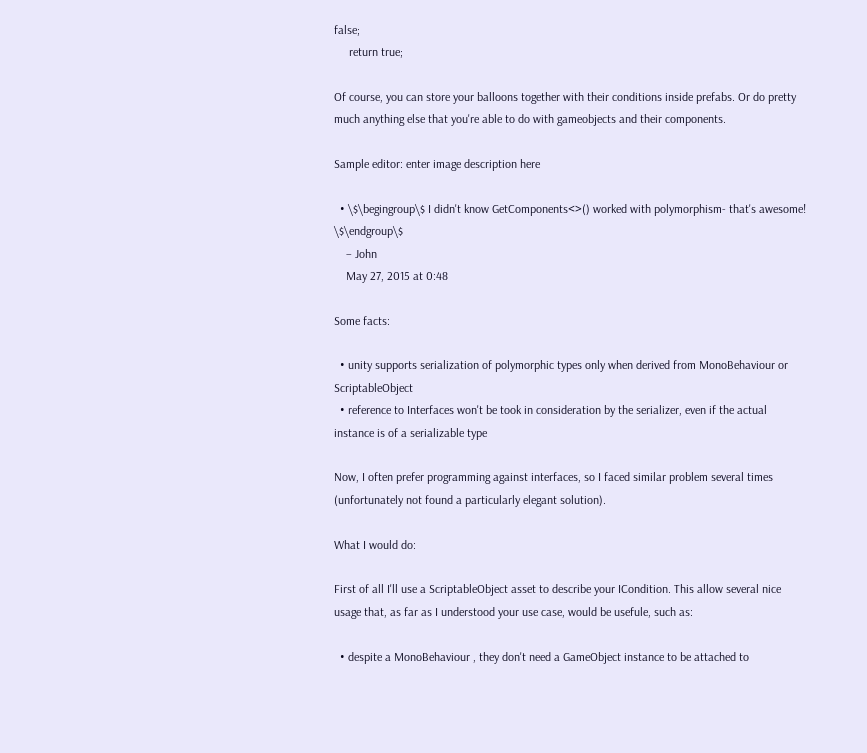false;
     return true;

Of course, you can store your balloons together with their conditions inside prefabs. Or do pretty much anything else that you're able to do with gameobjects and their components.

Sample editor: enter image description here

  • \$\begingroup\$ I didn't know GetComponents<>() worked with polymorphism- that's awesome! \$\endgroup\$
    – John
    May 27, 2015 at 0:48

Some facts:

  • unity supports serialization of polymorphic types only when derived from MonoBehaviour or ScriptableObject
  • reference to Interfaces won't be took in consideration by the serializer, even if the actual instance is of a serializable type

Now, I often prefer programming against interfaces, so I faced similar problem several times (unfortunately not found a particularly elegant solution).

What I would do:

First of all I'll use a ScriptableObject asset to describe your ICondition. This allow several nice usage that, as far as I understood your use case, would be usefule, such as:

  • despite a MonoBehaviour , they don't need a GameObject instance to be attached to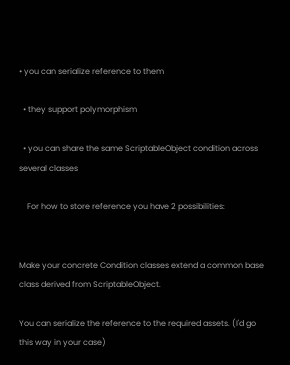• you can serialize reference to them

  • they support polymorphism

  • you can share the same ScriptableObject condition across several classes

    For how to store reference you have 2 possibilities:


Make your concrete Condition classes extend a common base class derived from ScriptableObject.

You can serialize the reference to the required assets. (I'd go this way in your case)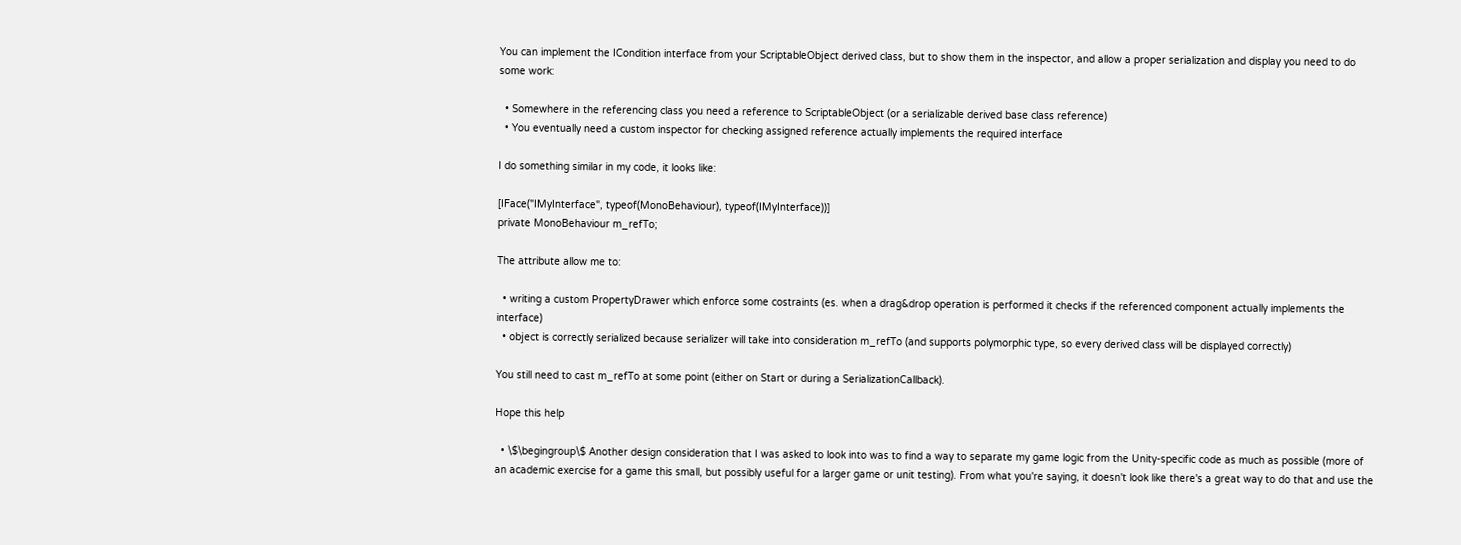You can implement the ICondition interface from your ScriptableObject derived class, but to show them in the inspector, and allow a proper serialization and display you need to do some work:

  • Somewhere in the referencing class you need a reference to ScriptableObject (or a serializable derived base class reference)
  • You eventually need a custom inspector for checking assigned reference actually implements the required interface

I do something similar in my code, it looks like:

[IFace("IMyInterface", typeof(MonoBehaviour), typeof(IMyInterface))]
private MonoBehaviour m_refTo;

The attribute allow me to:

  • writing a custom PropertyDrawer which enforce some costraints (es. when a drag&drop operation is performed it checks if the referenced component actually implements the interface)
  • object is correctly serialized because serializer will take into consideration m_refTo (and supports polymorphic type, so every derived class will be displayed correctly)

You still need to cast m_refTo at some point (either on Start or during a SerializationCallback).

Hope this help

  • \$\begingroup\$ Another design consideration that I was asked to look into was to find a way to separate my game logic from the Unity-specific code as much as possible (more of an academic exercise for a game this small, but possibly useful for a larger game or unit testing). From what you're saying, it doesn't look like there's a great way to do that and use the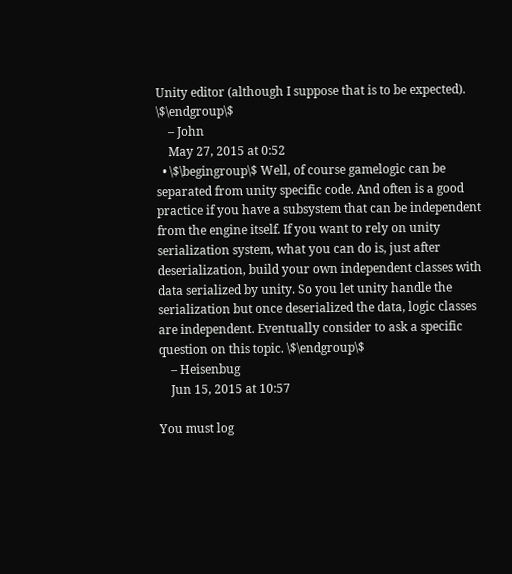Unity editor (although I suppose that is to be expected). \$\endgroup\$
    – John
    May 27, 2015 at 0:52
  • \$\begingroup\$ Well, of course gamelogic can be separated from unity specific code. And often is a good practice if you have a subsystem that can be independent from the engine itself. If you want to rely on unity serialization system, what you can do is, just after deserialization, build your own independent classes with data serialized by unity. So you let unity handle the serialization but once deserialized the data, logic classes are independent. Eventually consider to ask a specific question on this topic. \$\endgroup\$
    – Heisenbug
    Jun 15, 2015 at 10:57

You must log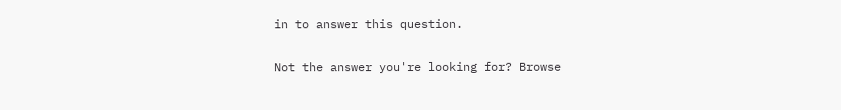in to answer this question.

Not the answer you're looking for? Browse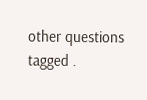other questions tagged .